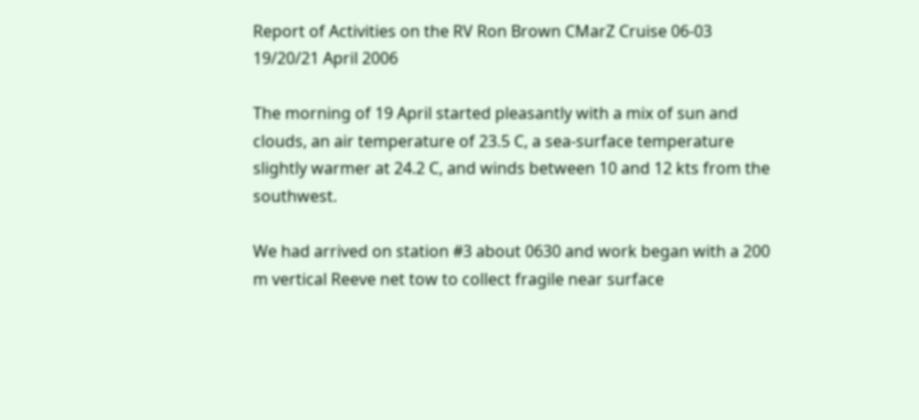Report of Activities on the RV Ron Brown CMarZ Cruise 06-03
19/20/21 April 2006

The morning of 19 April started pleasantly with a mix of sun and clouds, an air temperature of 23.5 C, a sea-surface temperature slightly warmer at 24.2 C, and winds between 10 and 12 kts from the southwest.

We had arrived on station #3 about 0630 and work began with a 200 m vertical Reeve net tow to collect fragile near surface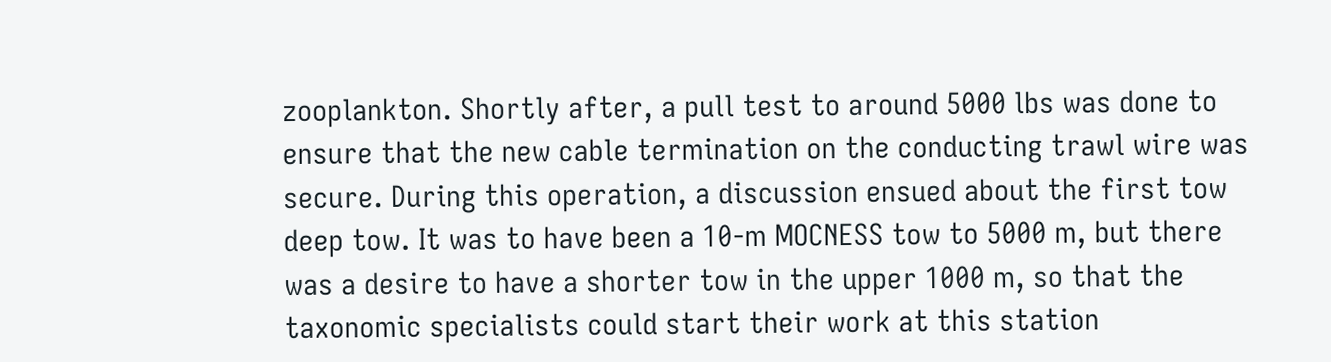zooplankton. Shortly after, a pull test to around 5000 lbs was done to ensure that the new cable termination on the conducting trawl wire was secure. During this operation, a discussion ensued about the first tow deep tow. It was to have been a 10-m MOCNESS tow to 5000 m, but there was a desire to have a shorter tow in the upper 1000 m, so that the taxonomic specialists could start their work at this station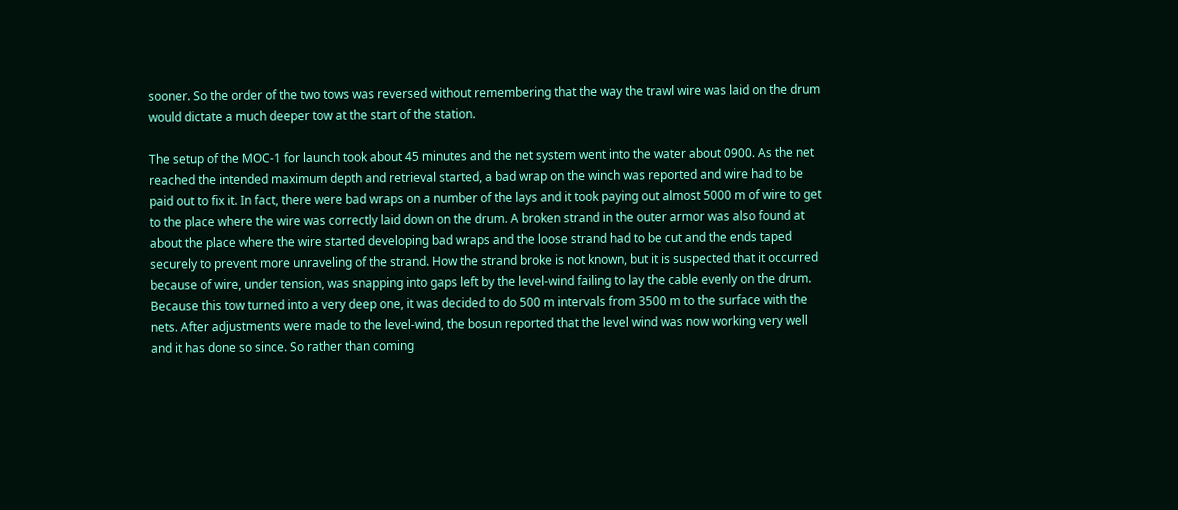sooner. So the order of the two tows was reversed without remembering that the way the trawl wire was laid on the drum would dictate a much deeper tow at the start of the station.

The setup of the MOC-1 for launch took about 45 minutes and the net system went into the water about 0900. As the net reached the intended maximum depth and retrieval started, a bad wrap on the winch was reported and wire had to be paid out to fix it. In fact, there were bad wraps on a number of the lays and it took paying out almost 5000 m of wire to get to the place where the wire was correctly laid down on the drum. A broken strand in the outer armor was also found at about the place where the wire started developing bad wraps and the loose strand had to be cut and the ends taped securely to prevent more unraveling of the strand. How the strand broke is not known, but it is suspected that it occurred because of wire, under tension, was snapping into gaps left by the level-wind failing to lay the cable evenly on the drum. Because this tow turned into a very deep one, it was decided to do 500 m intervals from 3500 m to the surface with the nets. After adjustments were made to the level-wind, the bosun reported that the level wind was now working very well and it has done so since. So rather than coming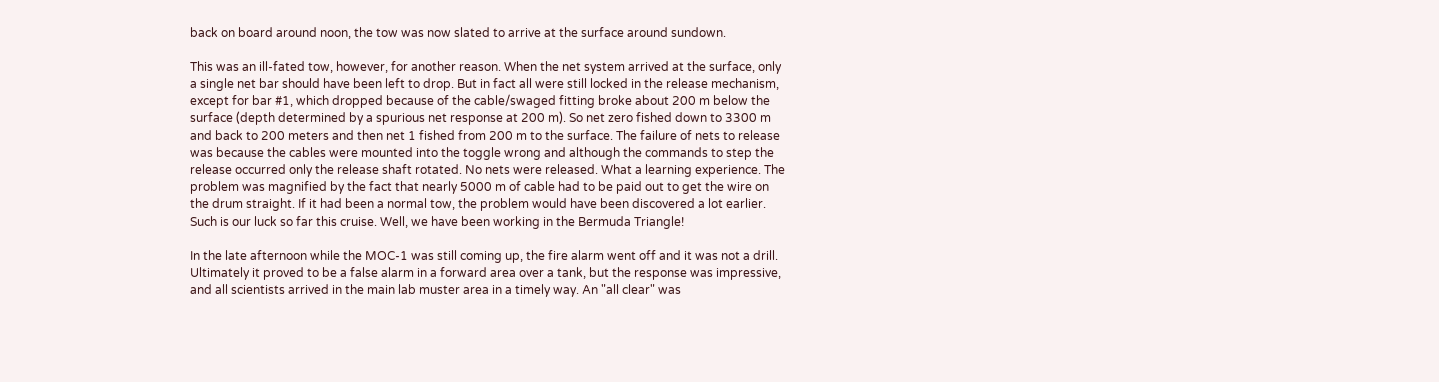back on board around noon, the tow was now slated to arrive at the surface around sundown.

This was an ill-fated tow, however, for another reason. When the net system arrived at the surface, only a single net bar should have been left to drop. But in fact all were still locked in the release mechanism, except for bar #1, which dropped because of the cable/swaged fitting broke about 200 m below the surface (depth determined by a spurious net response at 200 m). So net zero fished down to 3300 m and back to 200 meters and then net 1 fished from 200 m to the surface. The failure of nets to release was because the cables were mounted into the toggle wrong and although the commands to step the release occurred only the release shaft rotated. No nets were released. What a learning experience. The problem was magnified by the fact that nearly 5000 m of cable had to be paid out to get the wire on the drum straight. If it had been a normal tow, the problem would have been discovered a lot earlier. Such is our luck so far this cruise. Well, we have been working in the Bermuda Triangle!

In the late afternoon while the MOC-1 was still coming up, the fire alarm went off and it was not a drill. Ultimately it proved to be a false alarm in a forward area over a tank, but the response was impressive, and all scientists arrived in the main lab muster area in a timely way. An "all clear" was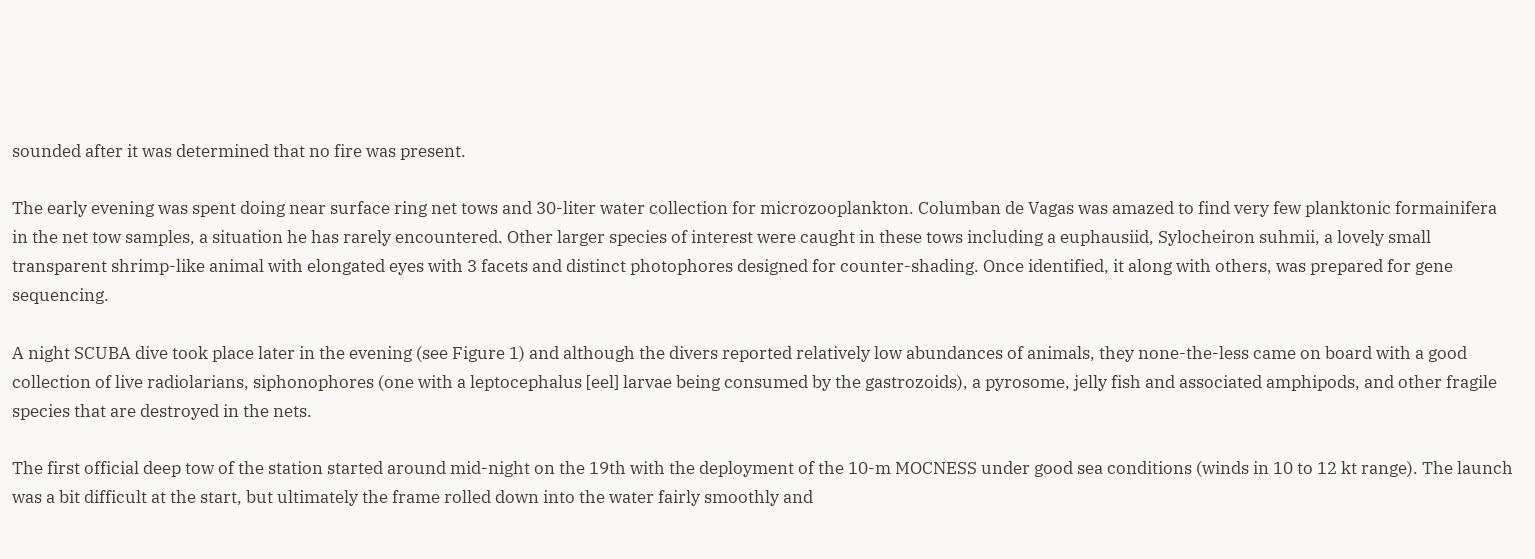sounded after it was determined that no fire was present.

The early evening was spent doing near surface ring net tows and 30-liter water collection for microzooplankton. Columban de Vagas was amazed to find very few planktonic formainifera in the net tow samples, a situation he has rarely encountered. Other larger species of interest were caught in these tows including a euphausiid, Sylocheiron suhmii, a lovely small transparent shrimp-like animal with elongated eyes with 3 facets and distinct photophores designed for counter-shading. Once identified, it along with others, was prepared for gene sequencing.

A night SCUBA dive took place later in the evening (see Figure 1) and although the divers reported relatively low abundances of animals, they none-the-less came on board with a good collection of live radiolarians, siphonophores (one with a leptocephalus [eel] larvae being consumed by the gastrozoids), a pyrosome, jelly fish and associated amphipods, and other fragile species that are destroyed in the nets.

The first official deep tow of the station started around mid-night on the 19th with the deployment of the 10-m MOCNESS under good sea conditions (winds in 10 to 12 kt range). The launch was a bit difficult at the start, but ultimately the frame rolled down into the water fairly smoothly and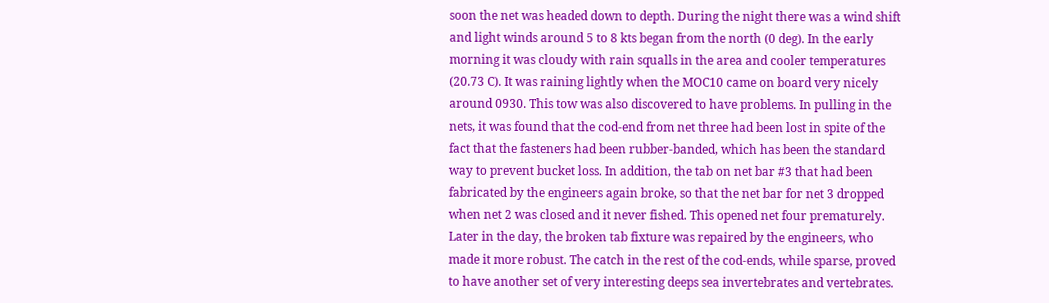soon the net was headed down to depth. During the night there was a wind shift and light winds around 5 to 8 kts began from the north (0 deg). In the early morning it was cloudy with rain squalls in the area and cooler temperatures (20.73 C). It was raining lightly when the MOC10 came on board very nicely around 0930. This tow was also discovered to have problems. In pulling in the nets, it was found that the cod-end from net three had been lost in spite of the fact that the fasteners had been rubber-banded, which has been the standard way to prevent bucket loss. In addition, the tab on net bar #3 that had been fabricated by the engineers again broke, so that the net bar for net 3 dropped when net 2 was closed and it never fished. This opened net four prematurely. Later in the day, the broken tab fixture was repaired by the engineers, who made it more robust. The catch in the rest of the cod-ends, while sparse, proved to have another set of very interesting deeps sea invertebrates and vertebrates.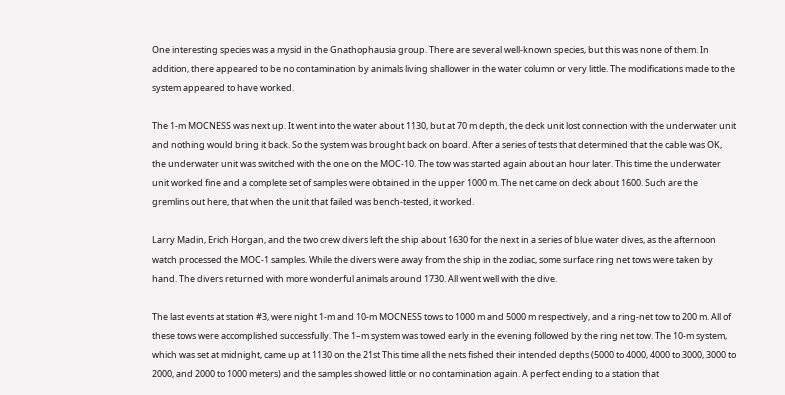One interesting species was a mysid in the Gnathophausia group. There are several well-known species, but this was none of them. In addition, there appeared to be no contamination by animals living shallower in the water column or very little. The modifications made to the system appeared to have worked.

The 1-m MOCNESS was next up. It went into the water about 1130, but at 70 m depth, the deck unit lost connection with the underwater unit and nothing would bring it back. So the system was brought back on board. After a series of tests that determined that the cable was OK, the underwater unit was switched with the one on the MOC-10. The tow was started again about an hour later. This time the underwater unit worked fine and a complete set of samples were obtained in the upper 1000 m. The net came on deck about 1600. Such are the gremlins out here, that when the unit that failed was bench-tested, it worked.

Larry Madin, Erich Horgan, and the two crew divers left the ship about 1630 for the next in a series of blue water dives, as the afternoon watch processed the MOC-1 samples. While the divers were away from the ship in the zodiac, some surface ring net tows were taken by hand. The divers returned with more wonderful animals around 1730. All went well with the dive.

The last events at station #3, were night 1-m and 10-m MOCNESS tows to 1000 m and 5000 m respectively, and a ring-net tow to 200 m. All of these tows were accomplished successfully. The 1–m system was towed early in the evening followed by the ring net tow. The 10-m system, which was set at midnight, came up at 1130 on the 21st This time all the nets fished their intended depths (5000 to 4000, 4000 to 3000, 3000 to 2000, and 2000 to 1000 meters) and the samples showed little or no contamination again. A perfect ending to a station that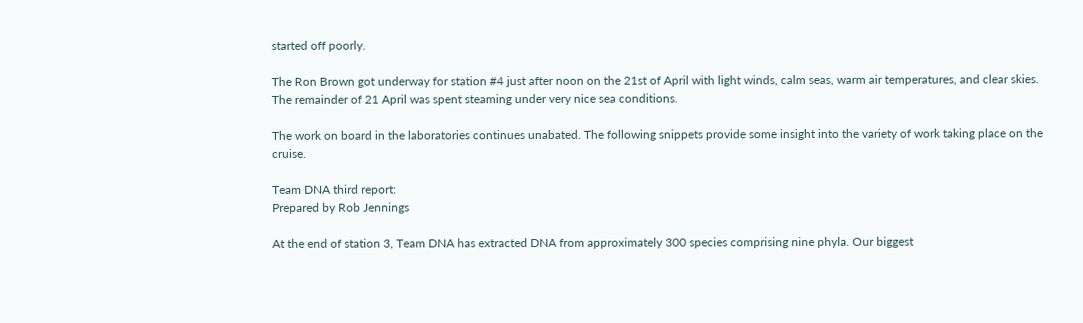started off poorly.

The Ron Brown got underway for station #4 just after noon on the 21st of April with light winds, calm seas, warm air temperatures, and clear skies. The remainder of 21 April was spent steaming under very nice sea conditions.

The work on board in the laboratories continues unabated. The following snippets provide some insight into the variety of work taking place on the cruise.

Team DNA third report:
Prepared by Rob Jennings

At the end of station 3, Team DNA has extracted DNA from approximately 300 species comprising nine phyla. Our biggest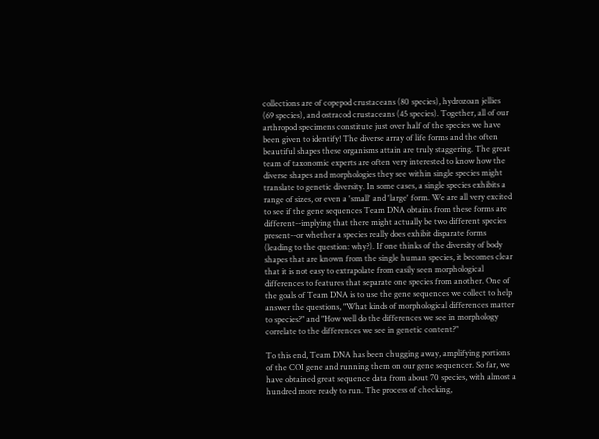collections are of copepod crustaceans (80 species), hydrozoan jellies (69 species), and ostracod crustaceans (45 species). Together, all of our arthropod specimens constitute just over half of the species we have been given to identify! The diverse array of life forms and the often beautiful shapes these organisms attain are truly staggering. The great team of taxonomic experts are often very interested to know how the diverse shapes and morphologies they see within single species might translate to genetic diversity. In some cases, a single species exhibits a range of sizes, or even a 'small' and 'large' form. We are all very excited to see if the gene sequences Team DNA obtains from these forms are different--implying that there might actually be two different species present--or whether a species really does exhibit disparate forms (leading to the question: why?). If one thinks of the diversity of body shapes that are known from the single human species, it becomes clear that it is not easy to extrapolate from easily seen morphological differences to features that separate one species from another. One of the goals of Team DNA is to use the gene sequences we collect to help answer the questions, "What kinds of morphological differences matter to species?" and "How well do the differences we see in morphology correlate to the differences we see in genetic content?"

To this end, Team DNA has been chugging away, amplifying portions of the COI gene and running them on our gene sequencer. So far, we have obtained great sequence data from about 70 species, with almost a hundred more ready to run. The process of checking,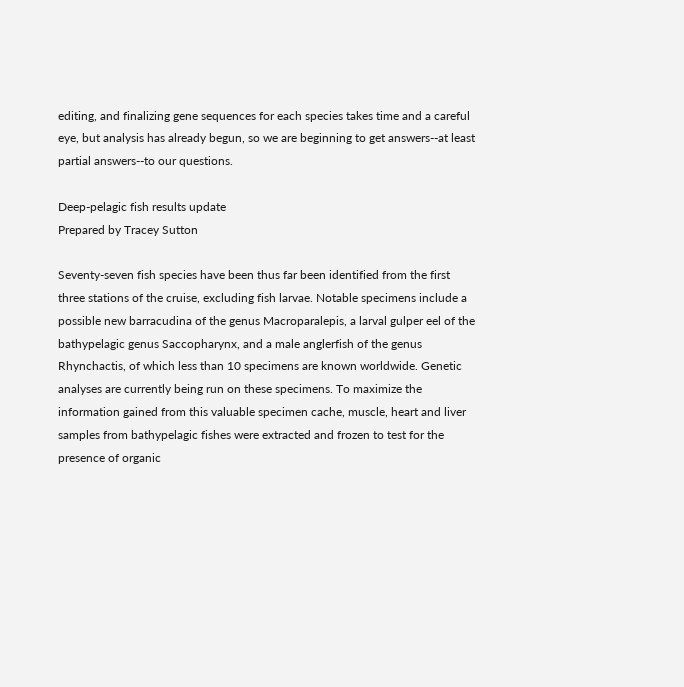editing, and finalizing gene sequences for each species takes time and a careful eye, but analysis has already begun, so we are beginning to get answers--at least partial answers--to our questions.

Deep-pelagic fish results update
Prepared by Tracey Sutton

Seventy-seven fish species have been thus far been identified from the first three stations of the cruise, excluding fish larvae. Notable specimens include a possible new barracudina of the genus Macroparalepis, a larval gulper eel of the bathypelagic genus Saccopharynx, and a male anglerfish of the genus Rhynchactis, of which less than 10 specimens are known worldwide. Genetic analyses are currently being run on these specimens. To maximize the information gained from this valuable specimen cache, muscle, heart and liver samples from bathypelagic fishes were extracted and frozen to test for the presence of organic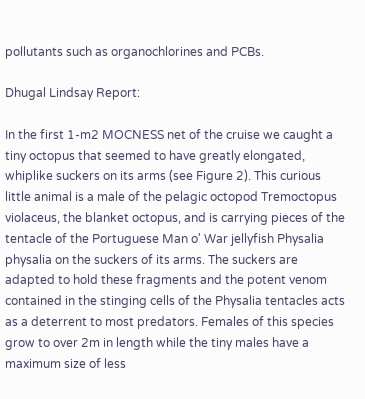pollutants such as organochlorines and PCBs.

Dhugal Lindsay Report:

In the first 1-m2 MOCNESS net of the cruise we caught a tiny octopus that seemed to have greatly elongated, whiplike suckers on its arms (see Figure 2). This curious little animal is a male of the pelagic octopod Tremoctopus violaceus, the blanket octopus, and is carrying pieces of the tentacle of the Portuguese Man o' War jellyfish Physalia physalia on the suckers of its arms. The suckers are adapted to hold these fragments and the potent venom contained in the stinging cells of the Physalia tentacles acts as a deterrent to most predators. Females of this species grow to over 2m in length while the tiny males have a maximum size of less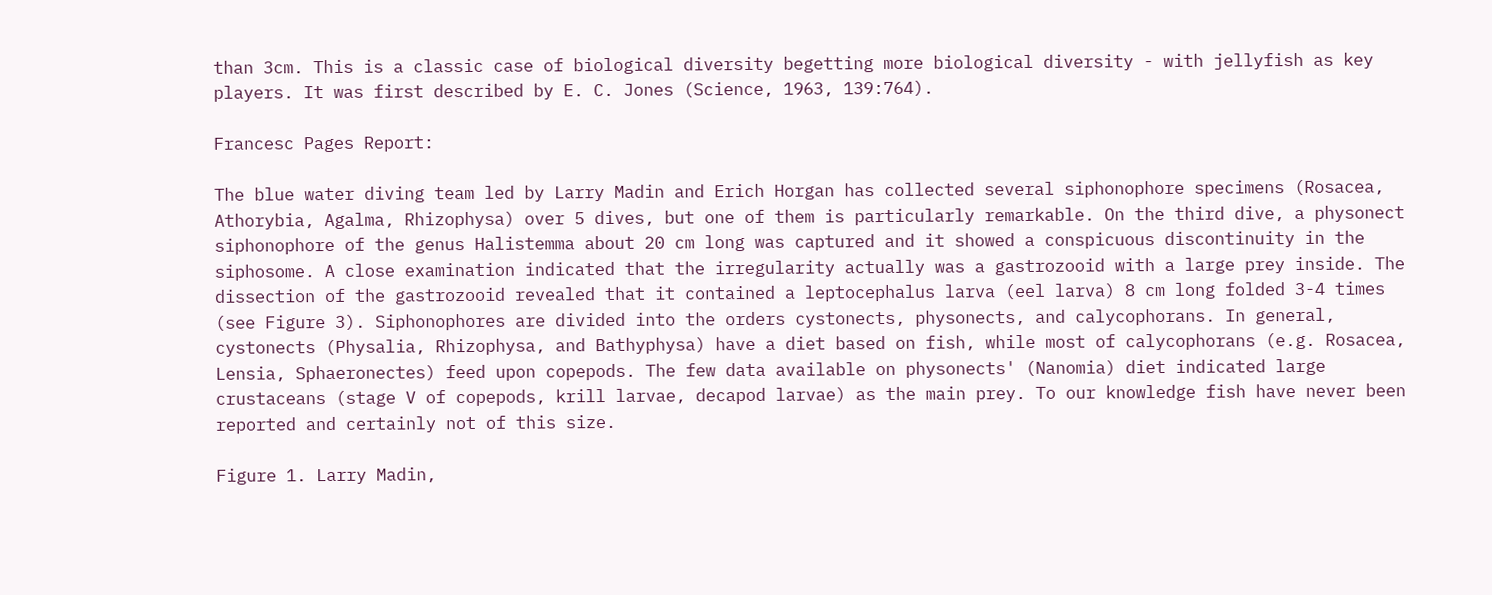than 3cm. This is a classic case of biological diversity begetting more biological diversity - with jellyfish as key players. It was first described by E. C. Jones (Science, 1963, 139:764).

Francesc Pages Report:

The blue water diving team led by Larry Madin and Erich Horgan has collected several siphonophore specimens (Rosacea, Athorybia, Agalma, Rhizophysa) over 5 dives, but one of them is particularly remarkable. On the third dive, a physonect siphonophore of the genus Halistemma about 20 cm long was captured and it showed a conspicuous discontinuity in the siphosome. A close examination indicated that the irregularity actually was a gastrozooid with a large prey inside. The dissection of the gastrozooid revealed that it contained a leptocephalus larva (eel larva) 8 cm long folded 3-4 times (see Figure 3). Siphonophores are divided into the orders cystonects, physonects, and calycophorans. In general, cystonects (Physalia, Rhizophysa, and Bathyphysa) have a diet based on fish, while most of calycophorans (e.g. Rosacea, Lensia, Sphaeronectes) feed upon copepods. The few data available on physonects' (Nanomia) diet indicated large crustaceans (stage V of copepods, krill larvae, decapod larvae) as the main prey. To our knowledge fish have never been reported and certainly not of this size.

Figure 1. Larry Madin,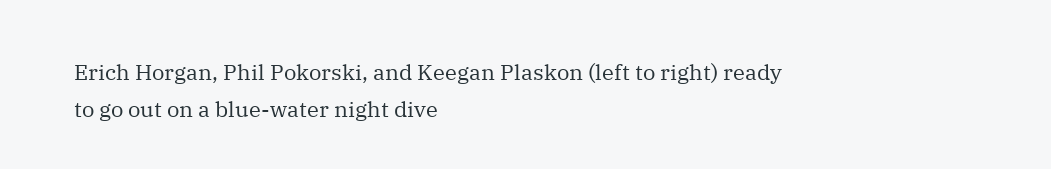Erich Horgan, Phil Pokorski, and Keegan Plaskon (left to right) ready to go out on a blue-water night dive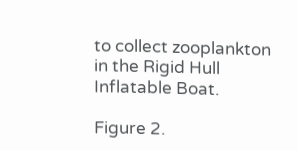to collect zooplankton in the Rigid Hull Inflatable Boat.

Figure 2.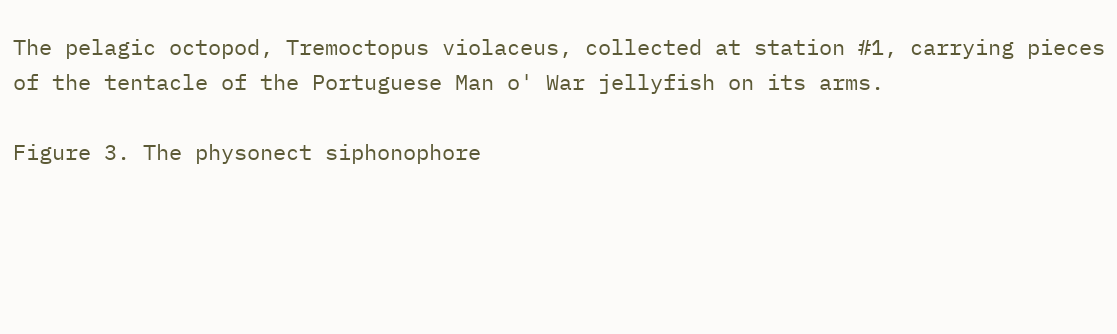The pelagic octopod, Tremoctopus violaceus, collected at station #1, carrying pieces of the tentacle of the Portuguese Man o' War jellyfish on its arms.

Figure 3. The physonect siphonophore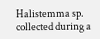Halistemma sp. collected during a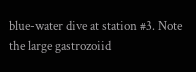blue-water dive at station #3. Note the large gastrozoiid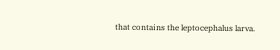that contains the leptocephalus larva.